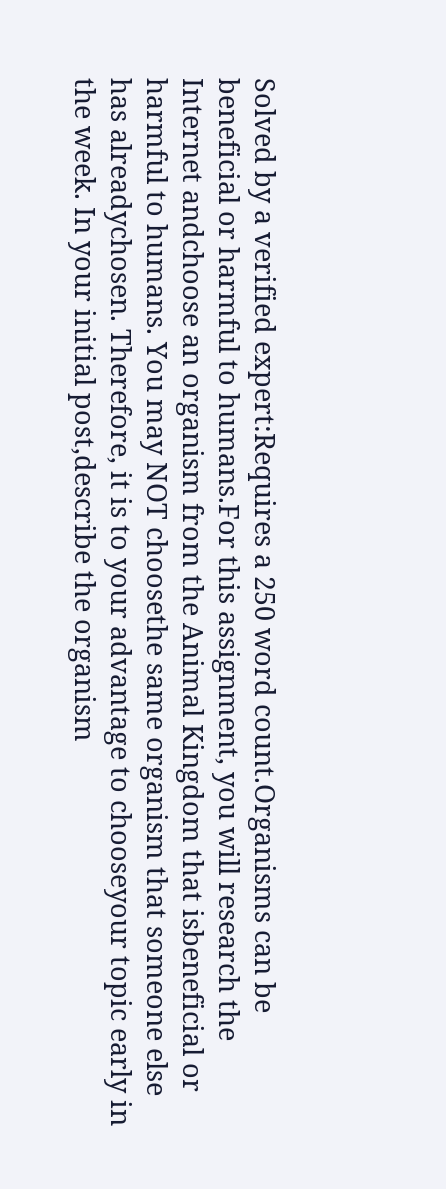Solved by a verified expert:Requires a 250 word count.Organisms can be beneficial or harmful to humans.For this assignment, you will research the Internet andchoose an organism from the Animal Kingdom that isbeneficial or harmful to humans. You may NOT choosethe same organism that someone else has alreadychosen. Therefore, it is to your advantage to chooseyour topic early in the week. In your initial post,describe the organism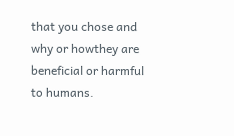that you chose and why or howthey are beneficial or harmful to humans.